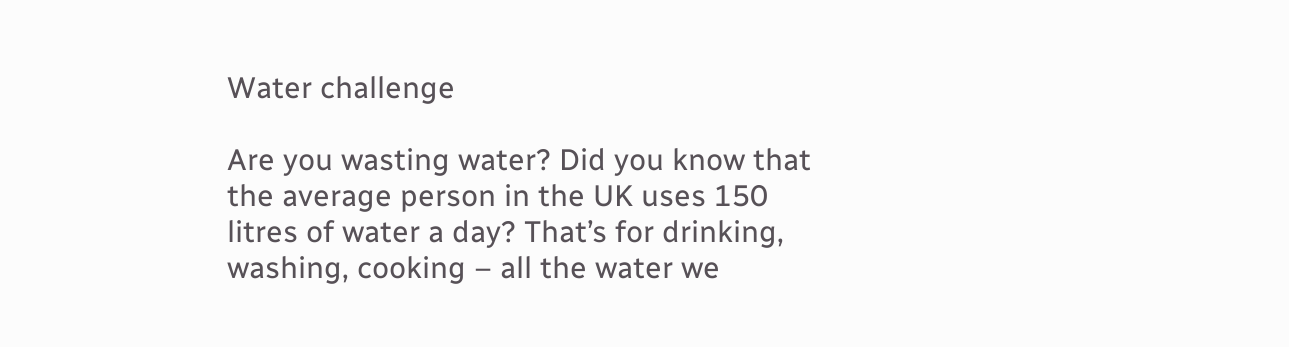Water challenge

Are you wasting water? Did you know that the average person in the UK uses 150 litres of water a day? That’s for drinking, washing, cooking – all the water we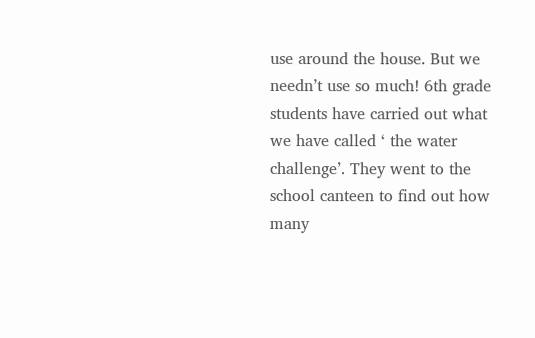use around the house. But we needn’t use so much! 6th grade students have carried out what we have called ‘ the water challenge’. They went to the school canteen to find out how many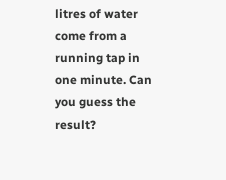litres of water come from a running tap in one minute. Can you guess the result?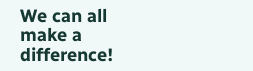We can all make a difference!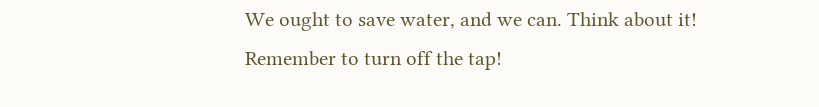We ought to save water, and we can. Think about it! Remember to turn off the tap!